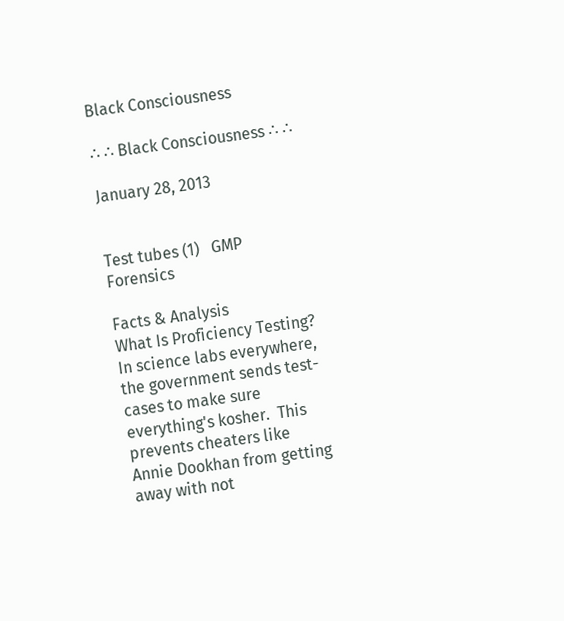Black Consciousness

∴ ∴ Black Consciousness ∴ ∴

January 28, 2013


Test tubes (1)   GMP Forensics

Facts & Analysis
What Is Proficiency Testing? In science labs everywhere, the government sends test-cases to make sure everything's kosher.  This prevents cheaters like Annie Dookhan from getting away with not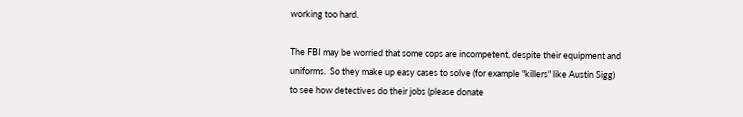working too hard.

The FBI may be worried that some cops are incompetent, despite their equipment and uniforms.  So they make up easy cases to solve (for example "killers" like Austin Sigg) to see how detectives do their jobs (please donate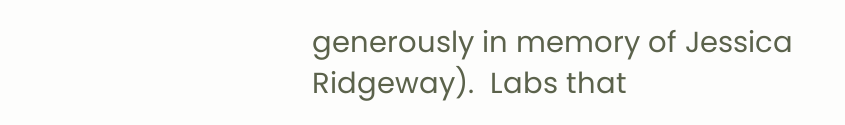generously in memory of Jessica Ridgeway).  Labs that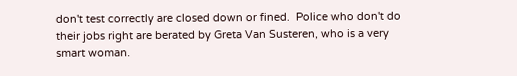don't test correctly are closed down or fined.  Police who don't do their jobs right are berated by Greta Van Susteren, who is a very smart woman.